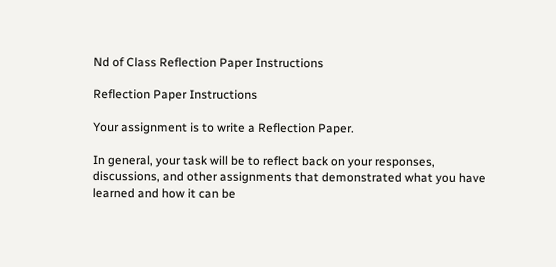Nd of Class Reflection Paper Instructions

Reflection Paper Instructions

Your assignment is to write a Reflection Paper.

In general, your task will be to reflect back on your responses, discussions, and other assignments that demonstrated what you have learned and how it can be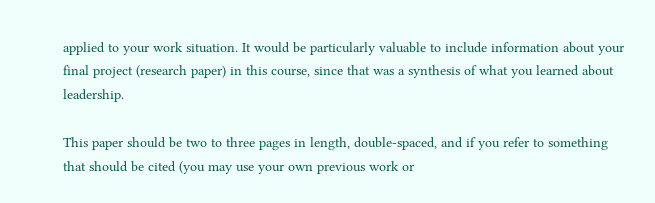applied to your work situation. It would be particularly valuable to include information about your final project (research paper) in this course, since that was a synthesis of what you learned about leadership.

This paper should be two to three pages in length, double-spaced, and if you refer to something that should be cited (you may use your own previous work or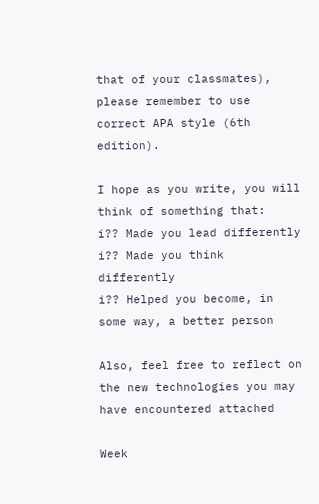that of your classmates), please remember to use correct APA style (6th edition).

I hope as you write, you will think of something that:
i?? Made you lead differently
i?? Made you think differently
i?? Helped you become, in some way, a better person

Also, feel free to reflect on the new technologies you may have encountered attached

Week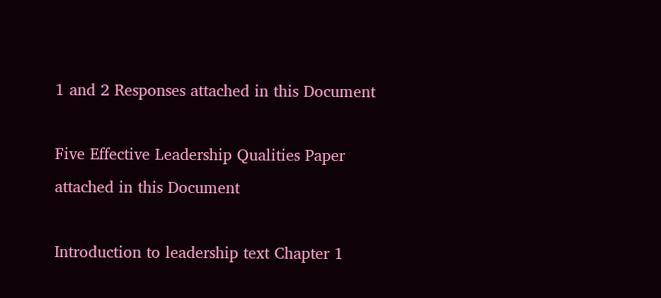1 and 2 Responses attached in this Document

Five Effective Leadership Qualities Paper attached in this Document

Introduction to leadership text Chapter 1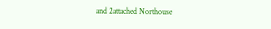and 2attached Northouse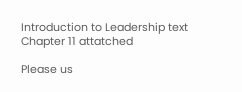Introduction to Leadership text Chapter 11 attatched

Please us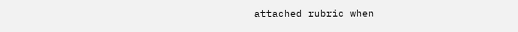attached rubric when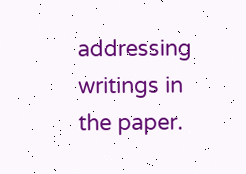addressing writings in the paper.